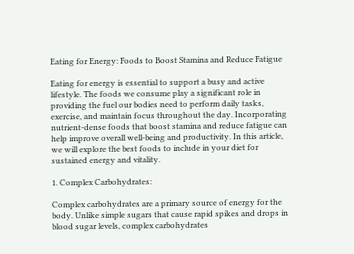Eating for Energy: Foods to Boost Stamina and Reduce Fatigue

Eating for energy is essential to support a busy and active lifestyle. The foods we consume play a significant role in providing the fuel our bodies need to perform daily tasks, exercise, and maintain focus throughout the day. Incorporating nutrient-dense foods that boost stamina and reduce fatigue can help improve overall well-being and productivity. In this article, we will explore the best foods to include in your diet for sustained energy and vitality.

1. Complex Carbohydrates:

Complex carbohydrates are a primary source of energy for the body. Unlike simple sugars that cause rapid spikes and drops in blood sugar levels, complex carbohydrates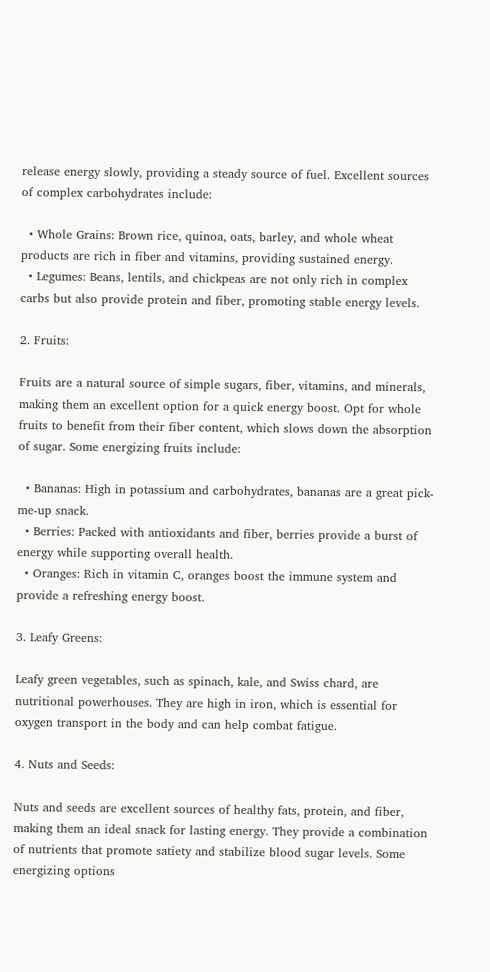release energy slowly, providing a steady source of fuel. Excellent sources of complex carbohydrates include:

  • Whole Grains: Brown rice, quinoa, oats, barley, and whole wheat products are rich in fiber and vitamins, providing sustained energy.
  • Legumes: Beans, lentils, and chickpeas are not only rich in complex carbs but also provide protein and fiber, promoting stable energy levels.

2. Fruits:

Fruits are a natural source of simple sugars, fiber, vitamins, and minerals, making them an excellent option for a quick energy boost. Opt for whole fruits to benefit from their fiber content, which slows down the absorption of sugar. Some energizing fruits include:

  • Bananas: High in potassium and carbohydrates, bananas are a great pick-me-up snack.
  • Berries: Packed with antioxidants and fiber, berries provide a burst of energy while supporting overall health.
  • Oranges: Rich in vitamin C, oranges boost the immune system and provide a refreshing energy boost.

3. Leafy Greens:

Leafy green vegetables, such as spinach, kale, and Swiss chard, are nutritional powerhouses. They are high in iron, which is essential for oxygen transport in the body and can help combat fatigue.

4. Nuts and Seeds:

Nuts and seeds are excellent sources of healthy fats, protein, and fiber, making them an ideal snack for lasting energy. They provide a combination of nutrients that promote satiety and stabilize blood sugar levels. Some energizing options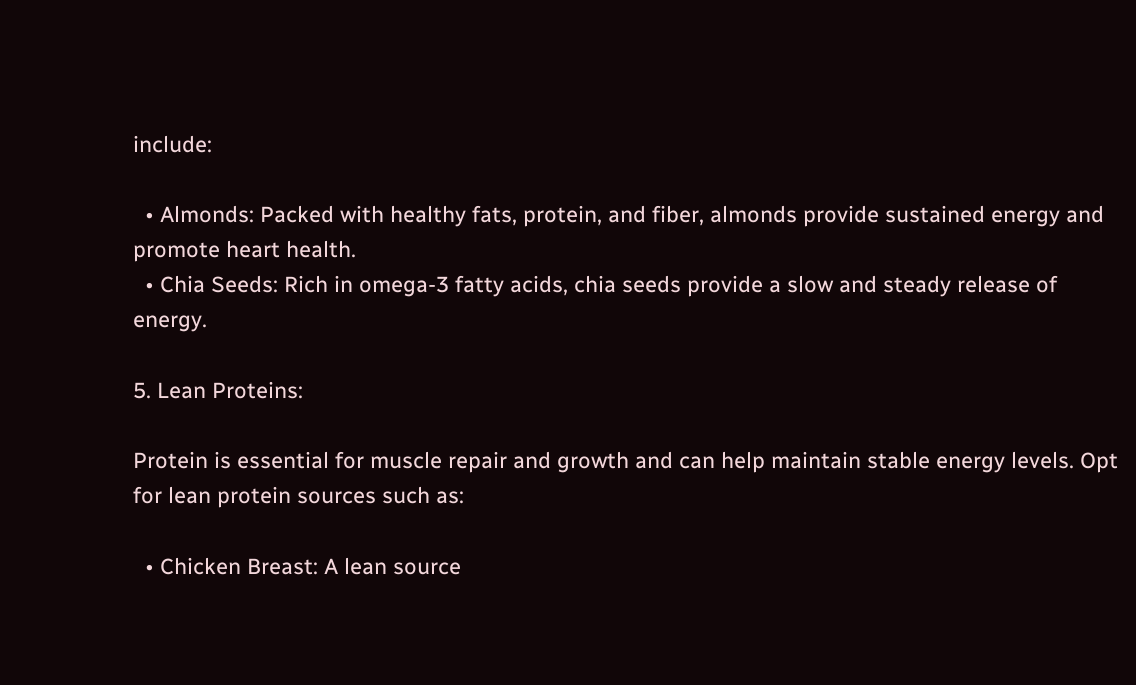include:

  • Almonds: Packed with healthy fats, protein, and fiber, almonds provide sustained energy and promote heart health.
  • Chia Seeds: Rich in omega-3 fatty acids, chia seeds provide a slow and steady release of energy.

5. Lean Proteins:

Protein is essential for muscle repair and growth and can help maintain stable energy levels. Opt for lean protein sources such as:

  • Chicken Breast: A lean source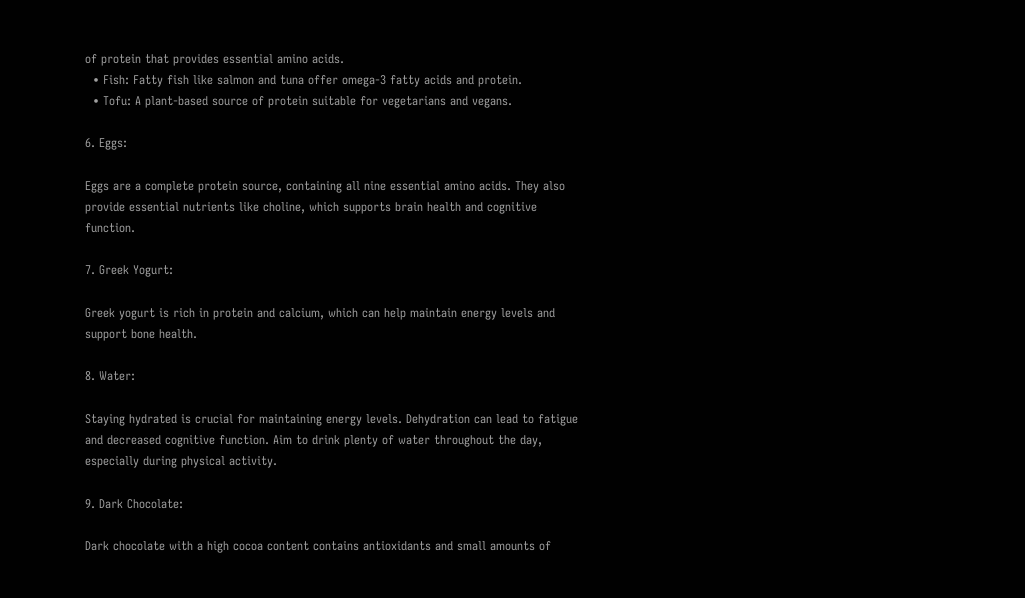of protein that provides essential amino acids.
  • Fish: Fatty fish like salmon and tuna offer omega-3 fatty acids and protein.
  • Tofu: A plant-based source of protein suitable for vegetarians and vegans.

6. Eggs:

Eggs are a complete protein source, containing all nine essential amino acids. They also provide essential nutrients like choline, which supports brain health and cognitive function.

7. Greek Yogurt:

Greek yogurt is rich in protein and calcium, which can help maintain energy levels and support bone health.

8. Water:

Staying hydrated is crucial for maintaining energy levels. Dehydration can lead to fatigue and decreased cognitive function. Aim to drink plenty of water throughout the day, especially during physical activity.

9. Dark Chocolate:

Dark chocolate with a high cocoa content contains antioxidants and small amounts of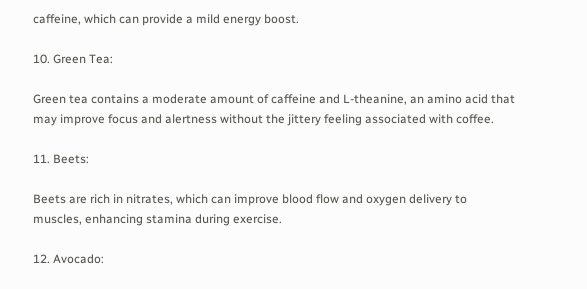caffeine, which can provide a mild energy boost.

10. Green Tea:

Green tea contains a moderate amount of caffeine and L-theanine, an amino acid that may improve focus and alertness without the jittery feeling associated with coffee.

11. Beets:

Beets are rich in nitrates, which can improve blood flow and oxygen delivery to muscles, enhancing stamina during exercise.

12. Avocado: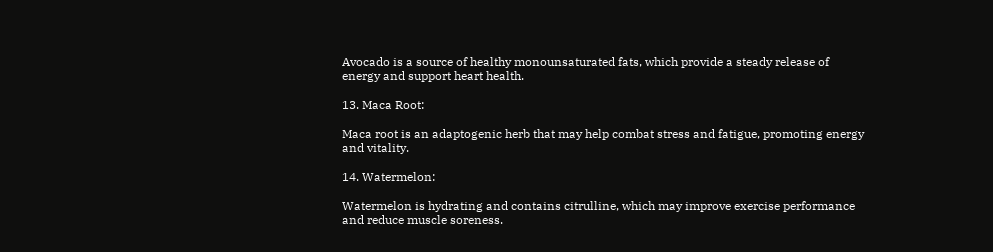Avocado is a source of healthy monounsaturated fats, which provide a steady release of energy and support heart health.

13. Maca Root:

Maca root is an adaptogenic herb that may help combat stress and fatigue, promoting energy and vitality.

14. Watermelon:

Watermelon is hydrating and contains citrulline, which may improve exercise performance and reduce muscle soreness.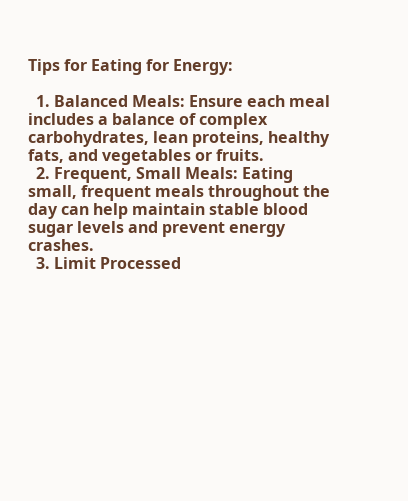Tips for Eating for Energy:

  1. Balanced Meals: Ensure each meal includes a balance of complex carbohydrates, lean proteins, healthy fats, and vegetables or fruits.
  2. Frequent, Small Meals: Eating small, frequent meals throughout the day can help maintain stable blood sugar levels and prevent energy crashes.
  3. Limit Processed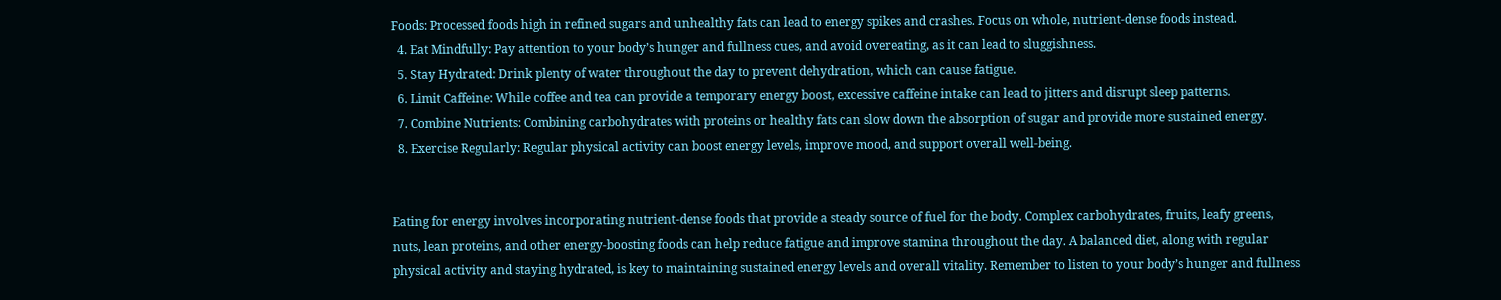Foods: Processed foods high in refined sugars and unhealthy fats can lead to energy spikes and crashes. Focus on whole, nutrient-dense foods instead.
  4. Eat Mindfully: Pay attention to your body’s hunger and fullness cues, and avoid overeating, as it can lead to sluggishness.
  5. Stay Hydrated: Drink plenty of water throughout the day to prevent dehydration, which can cause fatigue.
  6. Limit Caffeine: While coffee and tea can provide a temporary energy boost, excessive caffeine intake can lead to jitters and disrupt sleep patterns.
  7. Combine Nutrients: Combining carbohydrates with proteins or healthy fats can slow down the absorption of sugar and provide more sustained energy.
  8. Exercise Regularly: Regular physical activity can boost energy levels, improve mood, and support overall well-being.


Eating for energy involves incorporating nutrient-dense foods that provide a steady source of fuel for the body. Complex carbohydrates, fruits, leafy greens, nuts, lean proteins, and other energy-boosting foods can help reduce fatigue and improve stamina throughout the day. A balanced diet, along with regular physical activity and staying hydrated, is key to maintaining sustained energy levels and overall vitality. Remember to listen to your body’s hunger and fullness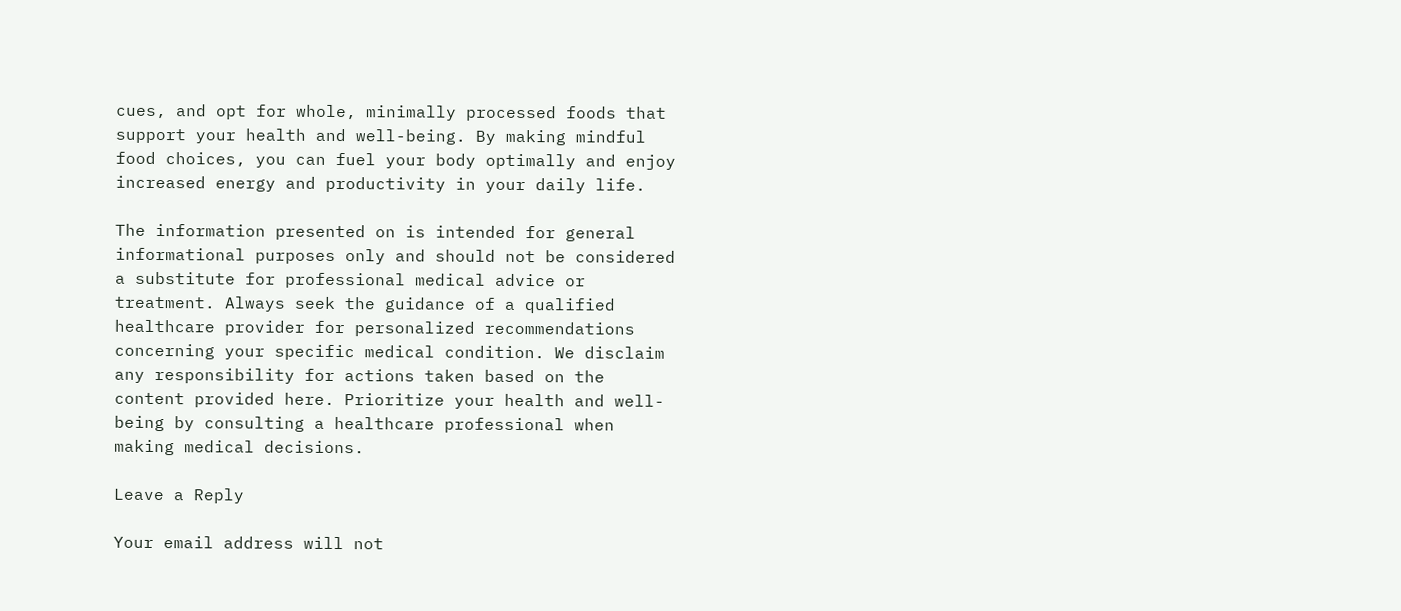cues, and opt for whole, minimally processed foods that support your health and well-being. By making mindful food choices, you can fuel your body optimally and enjoy increased energy and productivity in your daily life.

The information presented on is intended for general informational purposes only and should not be considered a substitute for professional medical advice or treatment. Always seek the guidance of a qualified healthcare provider for personalized recommendations concerning your specific medical condition. We disclaim any responsibility for actions taken based on the content provided here. Prioritize your health and well-being by consulting a healthcare professional when making medical decisions.

Leave a Reply

Your email address will not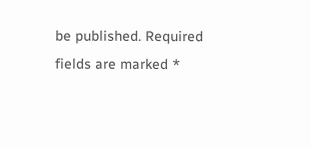be published. Required fields are marked *